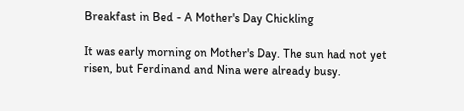Breakfast in Bed - A Mother's Day Chickling

It was early morning on Mother's Day. The sun had not yet risen, but Ferdinand and Nina were already busy.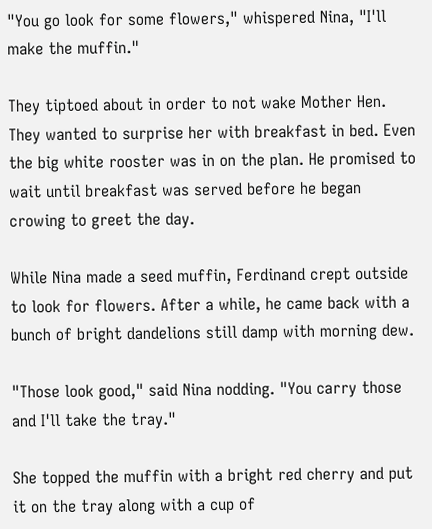"You go look for some flowers," whispered Nina, "I'll make the muffin."

They tiptoed about in order to not wake Mother Hen. They wanted to surprise her with breakfast in bed. Even the big white rooster was in on the plan. He promised to wait until breakfast was served before he began crowing to greet the day.

While Nina made a seed muffin, Ferdinand crept outside to look for flowers. After a while, he came back with a bunch of bright dandelions still damp with morning dew.

"Those look good," said Nina nodding. "You carry those and I'll take the tray."

She topped the muffin with a bright red cherry and put it on the tray along with a cup of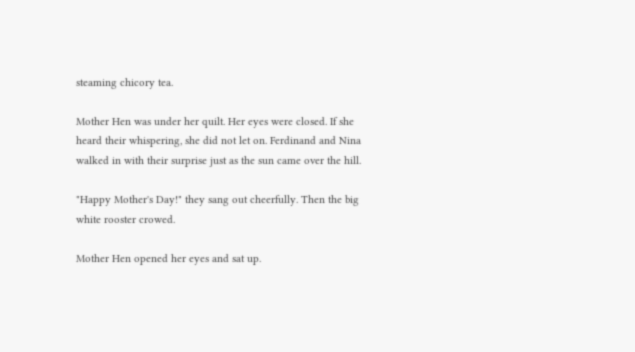steaming chicory tea.

Mother Hen was under her quilt. Her eyes were closed. If she heard their whispering, she did not let on. Ferdinand and Nina walked in with their surprise just as the sun came over the hill.

"Happy Mother's Day!" they sang out cheerfully. Then the big white rooster crowed.

Mother Hen opened her eyes and sat up.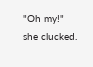"Oh my!" she clucked.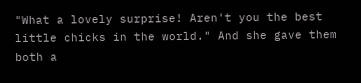"What a lovely surprise! Aren't you the best little chicks in the world." And she gave them both a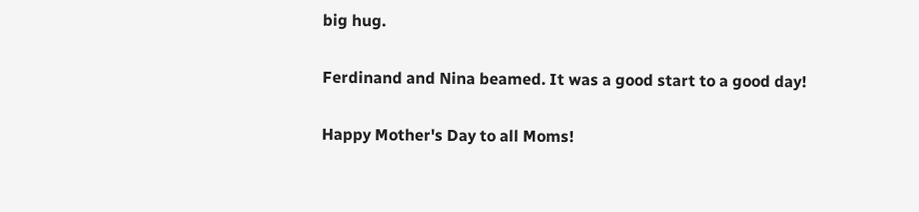big hug.

Ferdinand and Nina beamed. It was a good start to a good day!

Happy Mother's Day to all Moms!